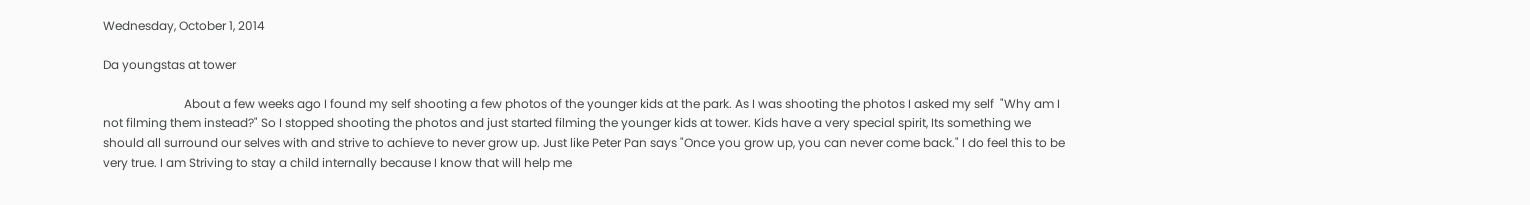Wednesday, October 1, 2014

Da youngstas at tower

                           About a few weeks ago I found my self shooting a few photos of the younger kids at the park. As I was shooting the photos I asked my self  "Why am I not filming them instead?" So I stopped shooting the photos and just started filming the younger kids at tower. Kids have a very special spirit, Its something we should all surround our selves with and strive to achieve to never grow up. Just like Peter Pan says "Once you grow up, you can never come back." I do feel this to be very true. I am Striving to stay a child internally because I know that will help me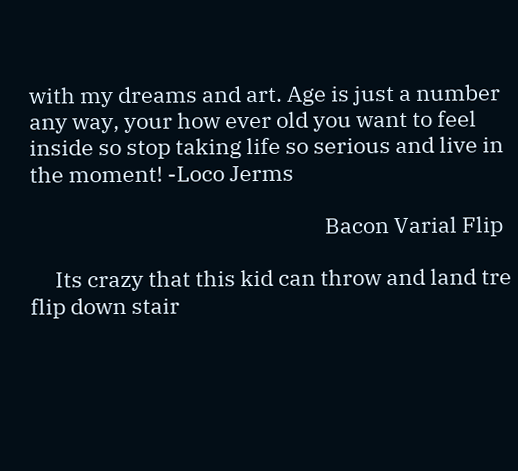with my dreams and art. Age is just a number any way, your how ever old you want to feel inside so stop taking life so serious and live in the moment! -Loco Jerms

                                                           Bacon Varial Flip

     Its crazy that this kid can throw and land tre flip down stair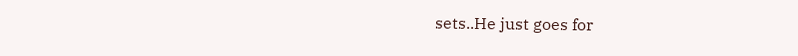sets..He just goes for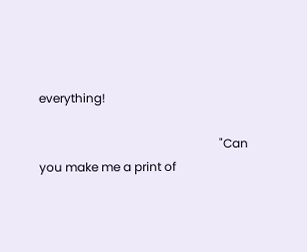everything!

                                                            "Can you make me a print of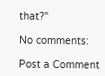that?"

No comments:

Post a Comment